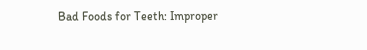Bad Foods for Teeth: Improper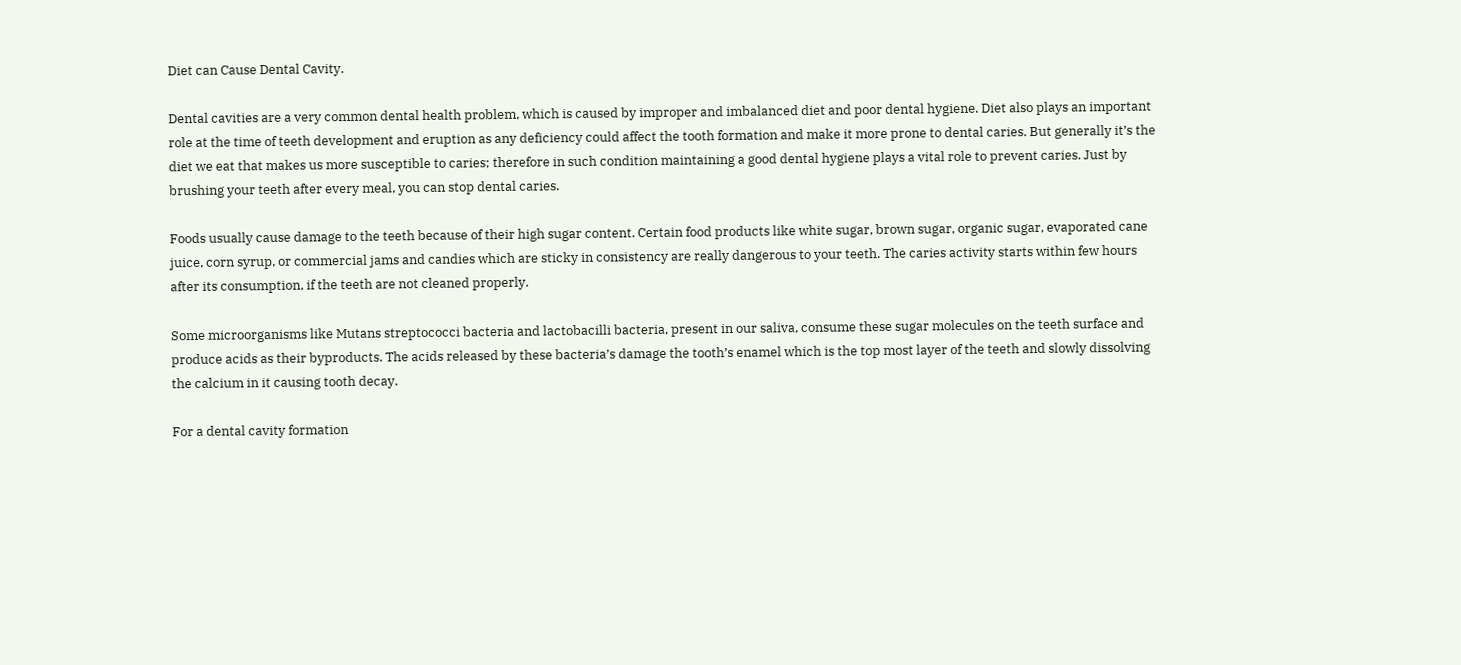Diet can Cause Dental Cavity.

Dental cavities are a very common dental health problem, which is caused by improper and imbalanced diet and poor dental hygiene. Diet also plays an important role at the time of teeth development and eruption as any deficiency could affect the tooth formation and make it more prone to dental caries. But generally it’s the diet we eat that makes us more susceptible to caries; therefore in such condition maintaining a good dental hygiene plays a vital role to prevent caries. Just by brushing your teeth after every meal, you can stop dental caries.

Foods usually cause damage to the teeth because of their high sugar content. Certain food products like white sugar, brown sugar, organic sugar, evaporated cane juice, corn syrup, or commercial jams and candies which are sticky in consistency are really dangerous to your teeth. The caries activity starts within few hours after its consumption, if the teeth are not cleaned properly.

Some microorganisms like Mutans streptococci bacteria and lactobacilli bacteria, present in our saliva, consume these sugar molecules on the teeth surface and produce acids as their byproducts. The acids released by these bacteria’s damage the tooth’s enamel which is the top most layer of the teeth and slowly dissolving the calcium in it causing tooth decay.

For a dental cavity formation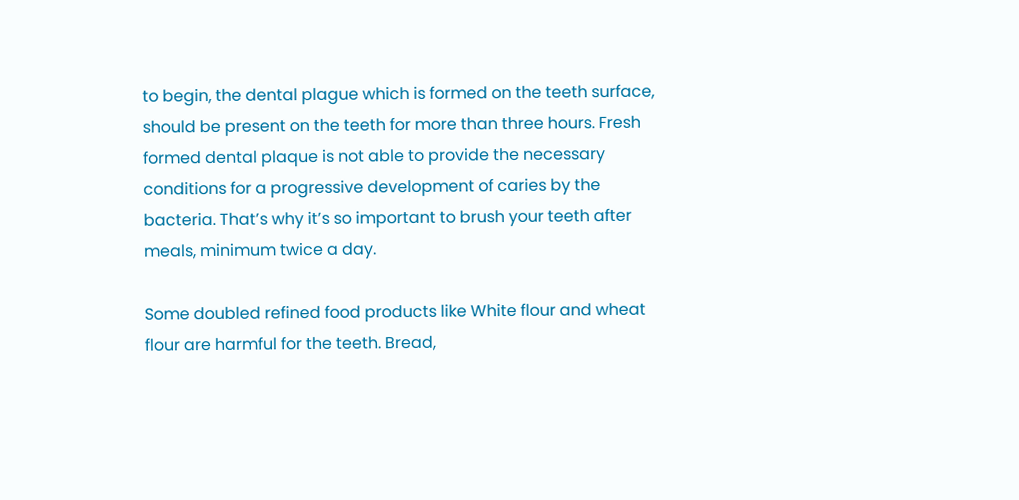to begin, the dental plague which is formed on the teeth surface, should be present on the teeth for more than three hours. Fresh formed dental plaque is not able to provide the necessary conditions for a progressive development of caries by the bacteria. That’s why it’s so important to brush your teeth after meals, minimum twice a day.

Some doubled refined food products like White flour and wheat flour are harmful for the teeth. Bread,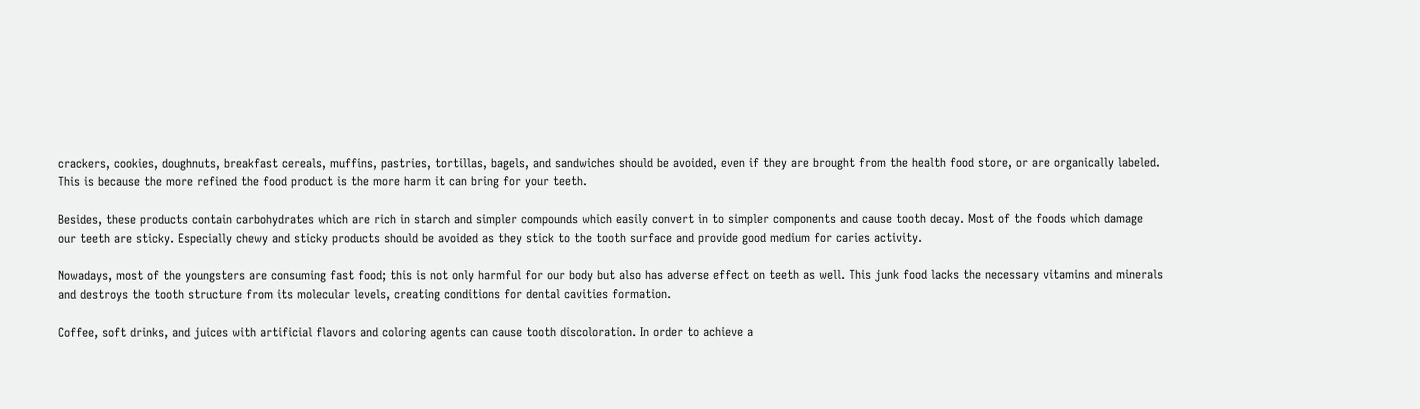crackers, cookies, doughnuts, breakfast cereals, muffins, pastries, tortillas, bagels, and sandwiches should be avoided, even if they are brought from the health food store, or are organically labeled. This is because the more refined the food product is the more harm it can bring for your teeth.

Besides, these products contain carbohydrates which are rich in starch and simpler compounds which easily convert in to simpler components and cause tooth decay. Most of the foods which damage our teeth are sticky. Especially chewy and sticky products should be avoided as they stick to the tooth surface and provide good medium for caries activity.

Nowadays, most of the youngsters are consuming fast food; this is not only harmful for our body but also has adverse effect on teeth as well. This junk food lacks the necessary vitamins and minerals and destroys the tooth structure from its molecular levels, creating conditions for dental cavities formation.

Coffee, soft drinks, and juices with artificial flavors and coloring agents can cause tooth discoloration. In order to achieve a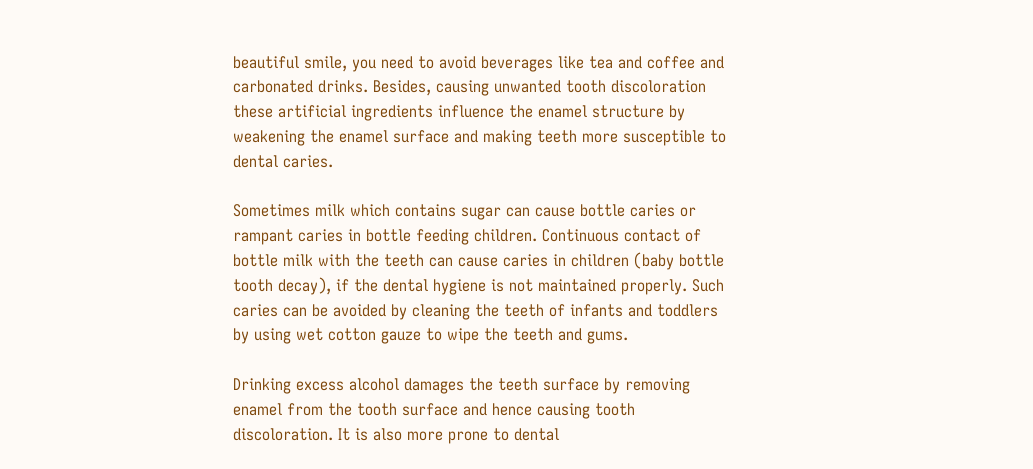beautiful smile, you need to avoid beverages like tea and coffee and carbonated drinks. Besides, causing unwanted tooth discoloration these artificial ingredients influence the enamel structure by weakening the enamel surface and making teeth more susceptible to dental caries.

Sometimes milk which contains sugar can cause bottle caries or rampant caries in bottle feeding children. Continuous contact of bottle milk with the teeth can cause caries in children (baby bottle tooth decay), if the dental hygiene is not maintained properly. Such caries can be avoided by cleaning the teeth of infants and toddlers by using wet cotton gauze to wipe the teeth and gums.

Drinking excess alcohol damages the teeth surface by removing enamel from the tooth surface and hence causing tooth discoloration. It is also more prone to dental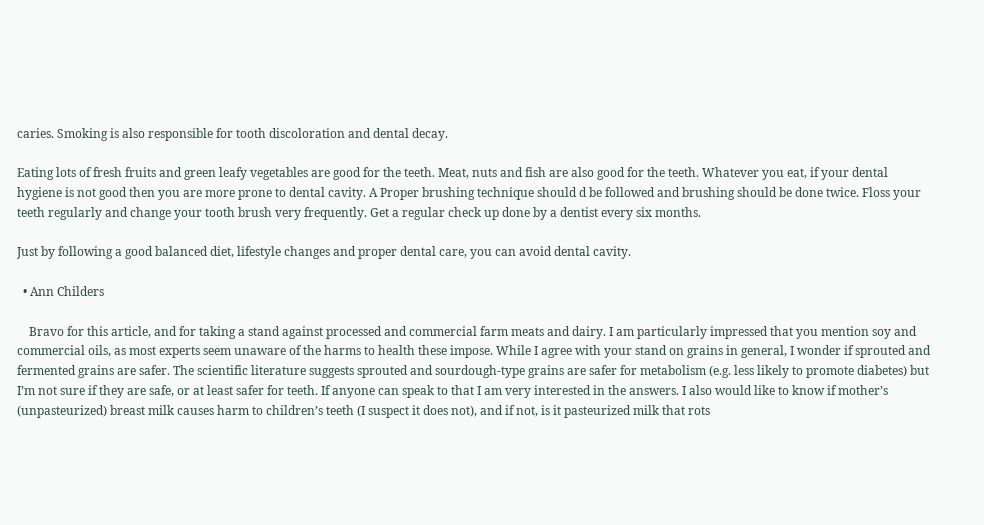caries. Smoking is also responsible for tooth discoloration and dental decay.

Eating lots of fresh fruits and green leafy vegetables are good for the teeth. Meat, nuts and fish are also good for the teeth. Whatever you eat, if your dental hygiene is not good then you are more prone to dental cavity. A Proper brushing technique should d be followed and brushing should be done twice. Floss your teeth regularly and change your tooth brush very frequently. Get a regular check up done by a dentist every six months.

Just by following a good balanced diet, lifestyle changes and proper dental care, you can avoid dental cavity.

  • Ann Childers

    Bravo for this article, and for taking a stand against processed and commercial farm meats and dairy. I am particularly impressed that you mention soy and commercial oils, as most experts seem unaware of the harms to health these impose. While I agree with your stand on grains in general, I wonder if sprouted and fermented grains are safer. The scientific literature suggests sprouted and sourdough-type grains are safer for metabolism (e.g. less likely to promote diabetes) but I’m not sure if they are safe, or at least safer for teeth. If anyone can speak to that I am very interested in the answers. I also would like to know if mother’s (unpasteurized) breast milk causes harm to children’s teeth (I suspect it does not), and if not, is it pasteurized milk that rots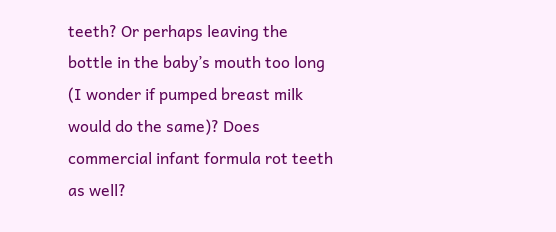teeth? Or perhaps leaving the bottle in the baby’s mouth too long (I wonder if pumped breast milk would do the same)? Does commercial infant formula rot teeth as well?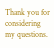Thank you for considering my questions.